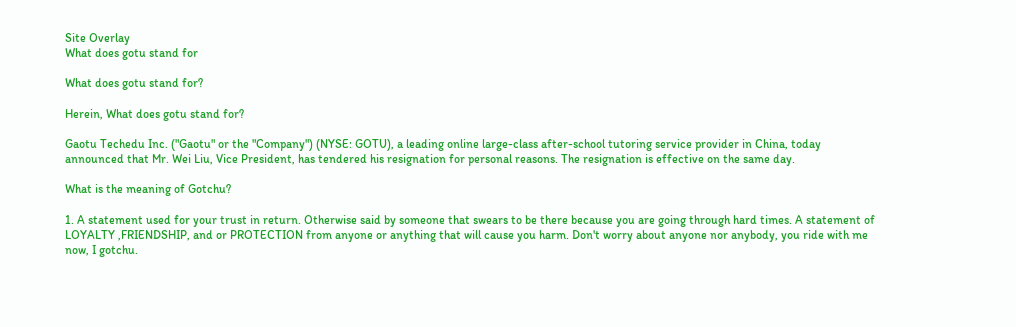Site Overlay
What does gotu stand for

What does gotu stand for?

Herein, What does gotu stand for?

Gaotu Techedu Inc. ("Gaotu" or the "Company") (NYSE: GOTU), a leading online large-class after-school tutoring service provider in China, today announced that Mr. Wei Liu, Vice President, has tendered his resignation for personal reasons. The resignation is effective on the same day.

What is the meaning of Gotchu?

1. A statement used for your trust in return. Otherwise said by someone that swears to be there because you are going through hard times. A statement of LOYALTY ,FRIENDSHIP, and or PROTECTION from anyone or anything that will cause you harm. Don't worry about anyone nor anybody, you ride with me now, I gotchu.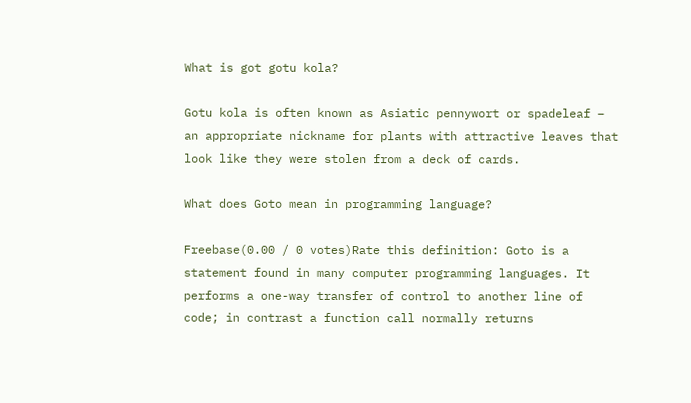What is got gotu kola?

Gotu kola is often known as Asiatic pennywort or spadeleaf – an appropriate nickname for plants with attractive leaves that look like they were stolen from a deck of cards.

What does Goto mean in programming language?

Freebase(0.00 / 0 votes)Rate this definition: Goto is a statement found in many computer programming languages. It performs a one-way transfer of control to another line of code; in contrast a function call normally returns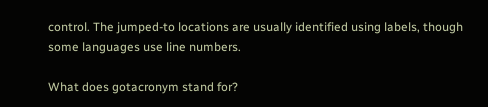control. The jumped-to locations are usually identified using labels, though some languages use line numbers.

What does gotacronym stand for?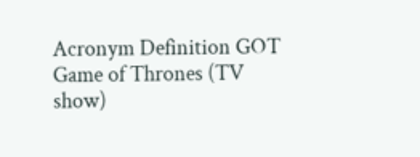Acronym Definition GOT Game of Thrones (TV show)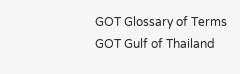GOT Glossary of Terms GOT Gulf of Thailand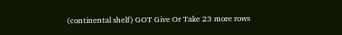(continental shelf) GOT Give Or Take 23 more rows